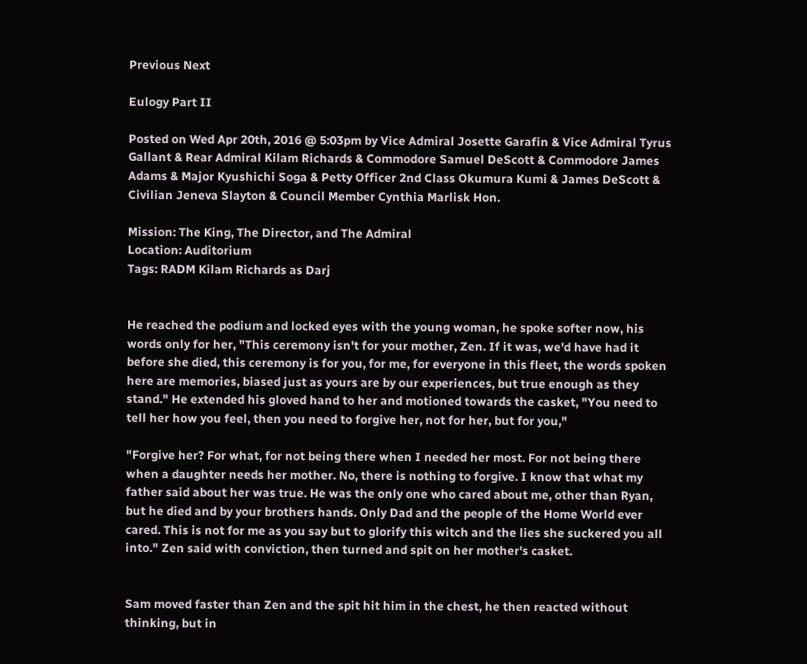Previous Next

Eulogy Part II

Posted on Wed Apr 20th, 2016 @ 5:03pm by Vice Admiral Josette Garafin & Vice Admiral Tyrus Gallant & Rear Admiral Kilam Richards & Commodore Samuel DeScott & Commodore James Adams & Major Kyushichi Soga & Petty Officer 2nd Class Okumura Kumi & James DeScott & Civilian Jeneva Slayton & Council Member Cynthia Marlisk Hon.

Mission: The King, The Director, and The Admiral
Location: Auditorium
Tags: RADM Kilam Richards as Darj


He reached the podium and locked eyes with the young woman, he spoke softer now, his words only for her, "This ceremony isn't for your mother, Zen. If it was, we'd have had it before she died, this ceremony is for you, for me, for everyone in this fleet, the words spoken here are memories, biased just as yours are by our experiences, but true enough as they stand." He extended his gloved hand to her and motioned towards the casket, "You need to tell her how you feel, then you need to forgive her, not for her, but for you,"

"Forgive her? For what, for not being there when I needed her most. For not being there when a daughter needs her mother. No, there is nothing to forgive. I know that what my father said about her was true. He was the only one who cared about me, other than Ryan, but he died and by your brothers hands. Only Dad and the people of the Home World ever cared. This is not for me as you say but to glorify this witch and the lies she suckered you all into." Zen said with conviction, then turned and spit on her mother's casket.


Sam moved faster than Zen and the spit hit him in the chest, he then reacted without thinking, but in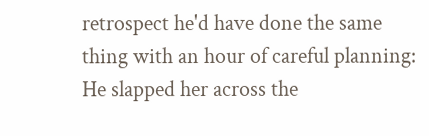retrospect he'd have done the same thing with an hour of careful planning: He slapped her across the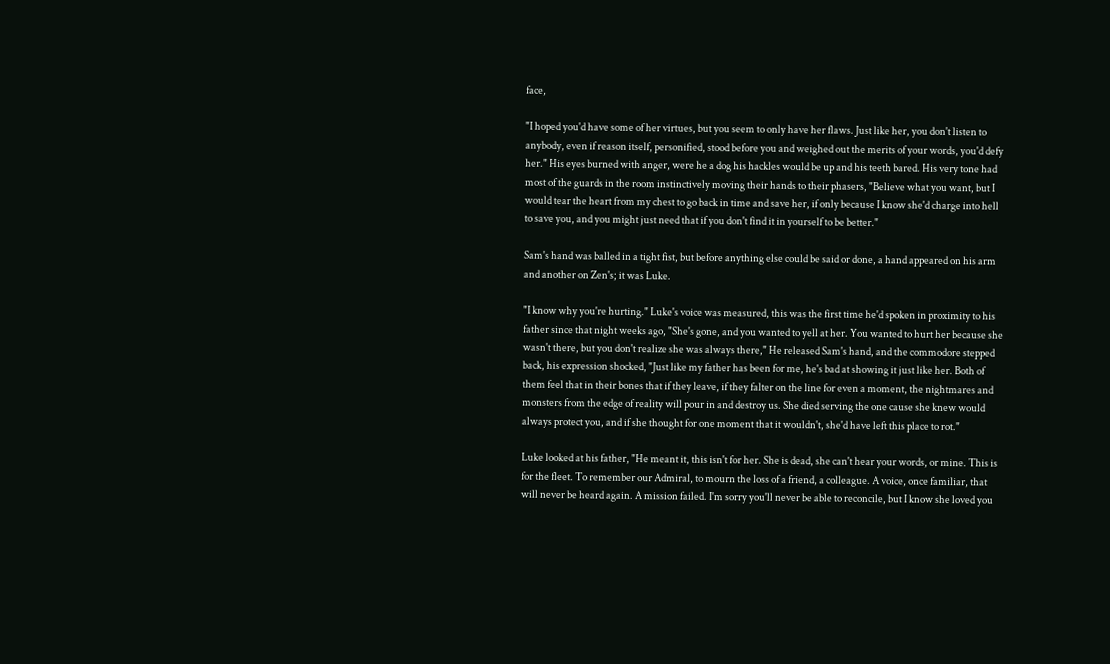face,

"I hoped you'd have some of her virtues, but you seem to only have her flaws. Just like her, you don't listen to anybody, even if reason itself, personified, stood before you and weighed out the merits of your words, you'd defy her." His eyes burned with anger, were he a dog his hackles would be up and his teeth bared. His very tone had most of the guards in the room instinctively moving their hands to their phasers, "Believe what you want, but I would tear the heart from my chest to go back in time and save her, if only because I know she'd charge into hell to save you, and you might just need that if you don't find it in yourself to be better."

Sam's hand was balled in a tight fist, but before anything else could be said or done, a hand appeared on his arm and another on Zen's; it was Luke.

"I know why you're hurting." Luke's voice was measured, this was the first time he'd spoken in proximity to his father since that night weeks ago, "She's gone, and you wanted to yell at her. You wanted to hurt her because she wasn't there, but you don't realize she was always there," He released Sam's hand, and the commodore stepped back, his expression shocked, "Just like my father has been for me, he's bad at showing it just like her. Both of them feel that in their bones that if they leave, if they falter on the line for even a moment, the nightmares and monsters from the edge of reality will pour in and destroy us. She died serving the one cause she knew would always protect you, and if she thought for one moment that it wouldn't, she'd have left this place to rot."

Luke looked at his father, "He meant it, this isn't for her. She is dead, she can't hear your words, or mine. This is for the fleet. To remember our Admiral, to mourn the loss of a friend, a colleague. A voice, once familiar, that will never be heard again. A mission failed. I'm sorry you'll never be able to reconcile, but I know she loved you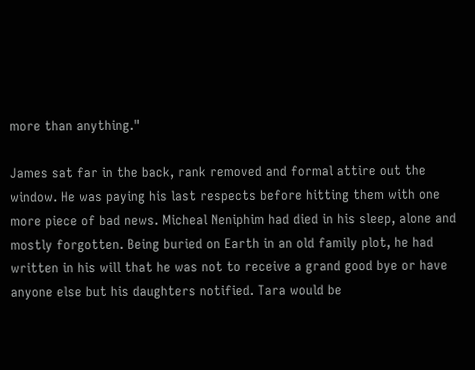more than anything."

James sat far in the back, rank removed and formal attire out the window. He was paying his last respects before hitting them with one more piece of bad news. Micheal Neniphim had died in his sleep, alone and mostly forgotten. Being buried on Earth in an old family plot, he had written in his will that he was not to receive a grand good bye or have anyone else but his daughters notified. Tara would be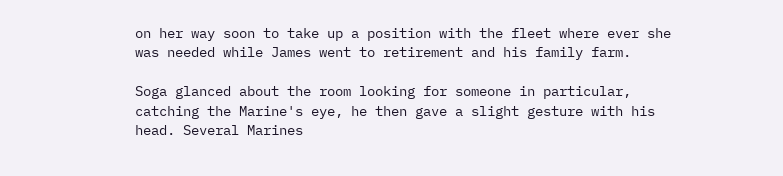on her way soon to take up a position with the fleet where ever she was needed while James went to retirement and his family farm.

Soga glanced about the room looking for someone in particular, catching the Marine's eye, he then gave a slight gesture with his head. Several Marines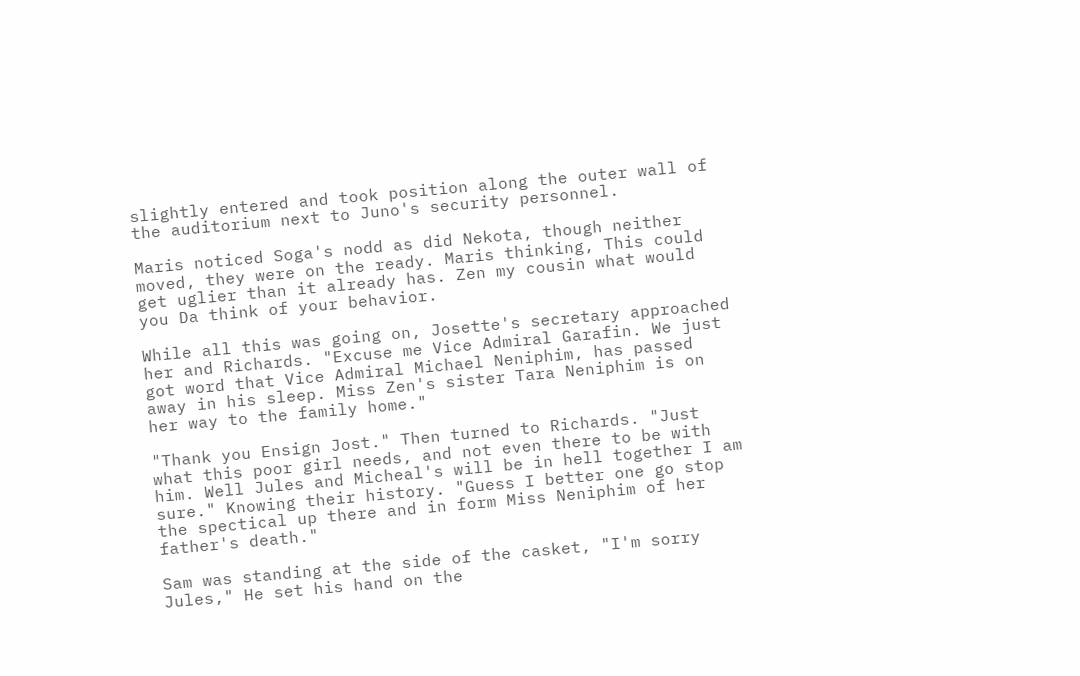slightly entered and took position along the outer wall of the auditorium next to Juno's security personnel.

Maris noticed Soga's nodd as did Nekota, though neither moved, they were on the ready. Maris thinking, This could get uglier than it already has. Zen my cousin what would you Da think of your behavior.

While all this was going on, Josette's secretary approached her and Richards. "Excuse me Vice Admiral Garafin. We just got word that Vice Admiral Michael Neniphim, has passed away in his sleep. Miss Zen's sister Tara Neniphim is on her way to the family home."

"Thank you Ensign Jost." Then turned to Richards. "Just what this poor girl needs, and not even there to be with him. Well Jules and Micheal's will be in hell together I am sure." Knowing their history. "Guess I better one go stop the spectical up there and in form Miss Neniphim of her father's death."

Sam was standing at the side of the casket, "I'm sorry Jules," He set his hand on the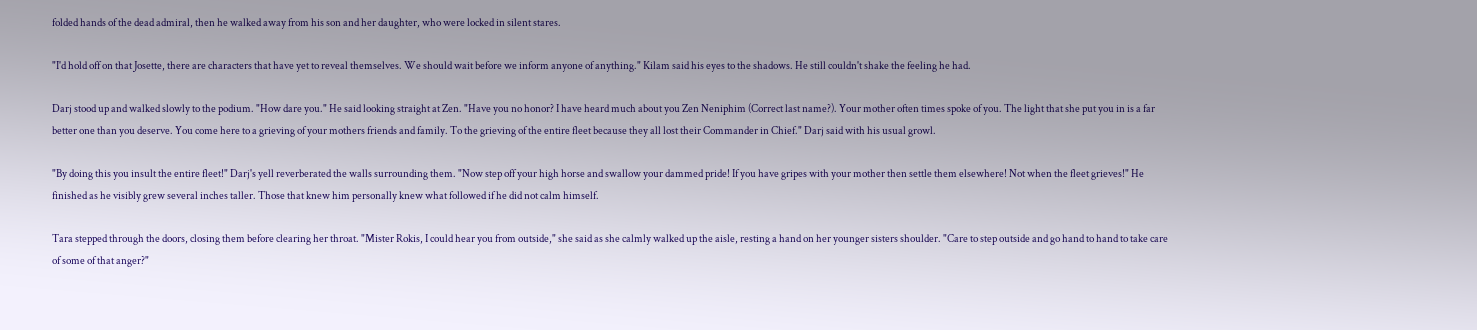folded hands of the dead admiral, then he walked away from his son and her daughter, who were locked in silent stares.

"I'd hold off on that Josette, there are characters that have yet to reveal themselves. We should wait before we inform anyone of anything." Kilam said his eyes to the shadows. He still couldn't shake the feeling he had.

Darj stood up and walked slowly to the podium. "How dare you." He said looking straight at Zen. "Have you no honor? I have heard much about you Zen Neniphim (Correct last name?). Your mother often times spoke of you. The light that she put you in is a far better one than you deserve. You come here to a grieving of your mothers friends and family. To the grieving of the entire fleet because they all lost their Commander in Chief." Darj said with his usual growl.

"By doing this you insult the entire fleet!" Darj's yell reverberated the walls surrounding them. "Now step off your high horse and swallow your dammed pride! If you have gripes with your mother then settle them elsewhere! Not when the fleet grieves!" He finished as he visibly grew several inches taller. Those that knew him personally knew what followed if he did not calm himself.

Tara stepped through the doors, closing them before clearing her throat. "Mister Rokis, I could hear you from outside," she said as she calmly walked up the aisle, resting a hand on her younger sisters shoulder. "Care to step outside and go hand to hand to take care of some of that anger?"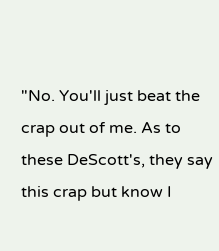"No. You'll just beat the crap out of me. As to these DeScott's, they say this crap but know I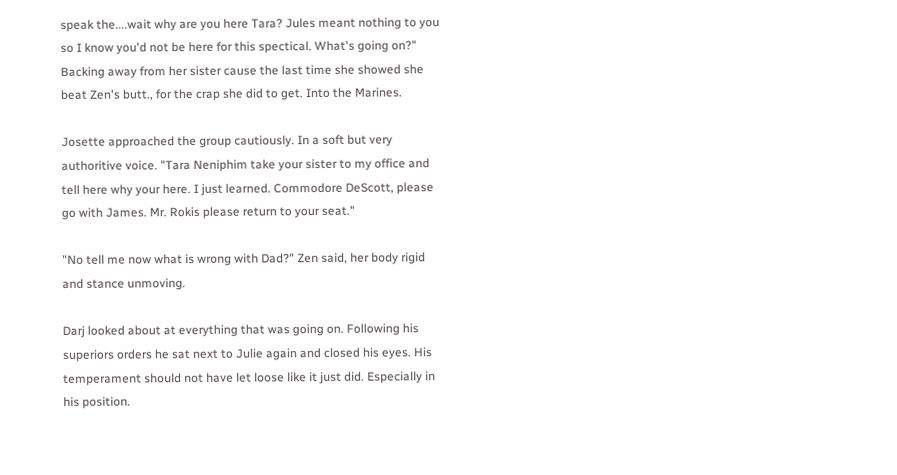speak the....wait why are you here Tara? Jules meant nothing to you so I know you'd not be here for this spectical. What's going on?" Backing away from her sister cause the last time she showed she beat Zen's butt., for the crap she did to get. Into the Marines.

Josette approached the group cautiously. In a soft but very authoritive voice. "Tara Neniphim take your sister to my office and tell here why your here. I just learned. Commodore DeScott, please go with James. Mr. Rokis please return to your seat."

"No tell me now what is wrong with Dad?" Zen said, her body rigid and stance unmoving.

Darj looked about at everything that was going on. Following his superiors orders he sat next to Julie again and closed his eyes. His temperament should not have let loose like it just did. Especially in his position.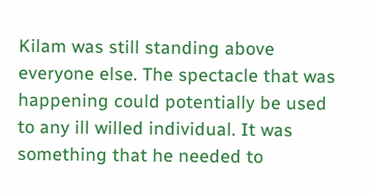Kilam was still standing above everyone else. The spectacle that was happening could potentially be used to any ill willed individual. It was something that he needed to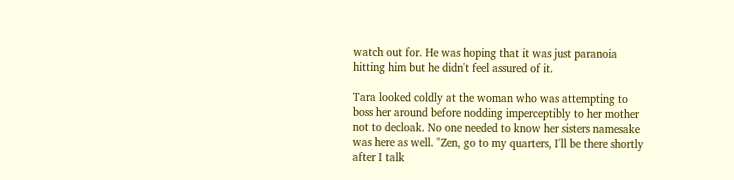watch out for. He was hoping that it was just paranoia hitting him but he didn't feel assured of it.

Tara looked coldly at the woman who was attempting to boss her around before nodding imperceptibly to her mother not to decloak. No one needed to know her sisters namesake was here as well. "Zen, go to my quarters, I'll be there shortly after I talk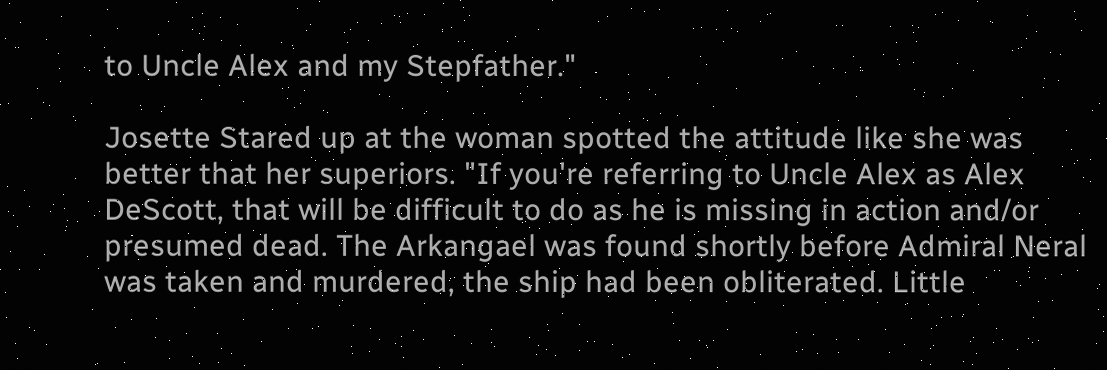to Uncle Alex and my Stepfather."

Josette Stared up at the woman spotted the attitude like she was better that her superiors. "If you're referring to Uncle Alex as Alex DeScott, that will be difficult to do as he is missing in action and/or presumed dead. The Arkangael was found shortly before Admiral Neral was taken and murdered, the ship had been obliterated. Little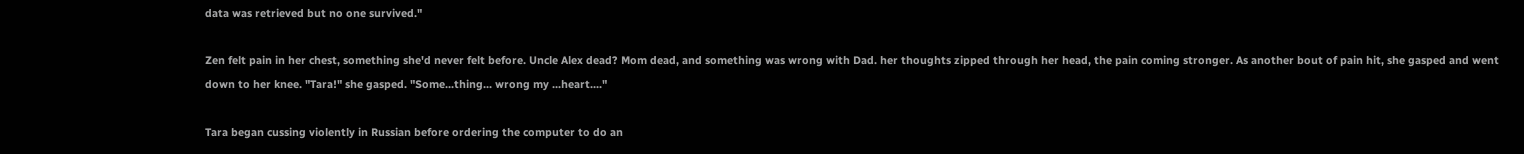data was retrieved but no one survived."

Zen felt pain in her chest, something she'd never felt before. Uncle Alex dead? Mom dead, and something was wrong with Dad. her thoughts zipped through her head, the pain coming stronger. As another bout of pain hit, she gasped and went down to her knee. "Tara!" she gasped. "Some...thing... wrong my ...heart...."

Tara began cussing violently in Russian before ordering the computer to do an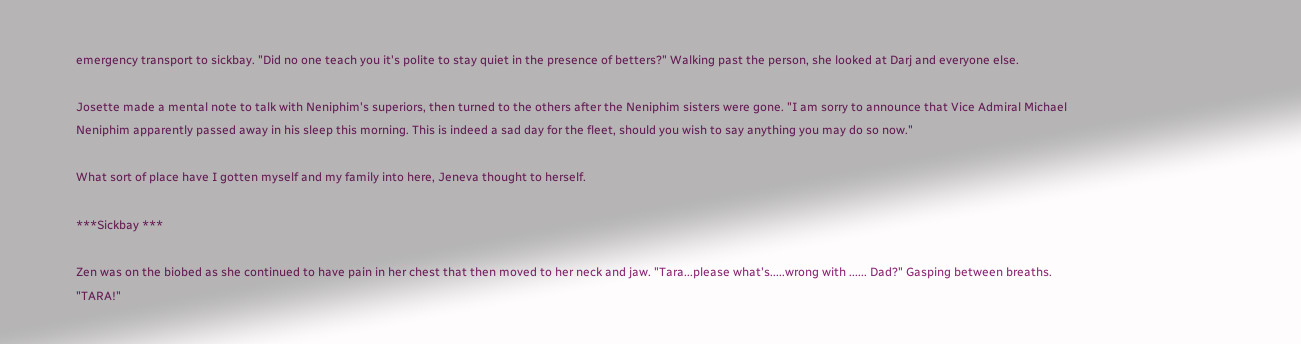emergency transport to sickbay. "Did no one teach you it's polite to stay quiet in the presence of betters?" Walking past the person, she looked at Darj and everyone else.

Josette made a mental note to talk with Neniphim's superiors, then turned to the others after the Neniphim sisters were gone. "I am sorry to announce that Vice Admiral Michael Neniphim apparently passed away in his sleep this morning. This is indeed a sad day for the fleet, should you wish to say anything you may do so now."

What sort of place have I gotten myself and my family into here, Jeneva thought to herself.

***Sickbay ***

Zen was on the biobed as she continued to have pain in her chest that then moved to her neck and jaw. "Tara...please what's.....wrong with ...... Dad?" Gasping between breaths. "TARA!"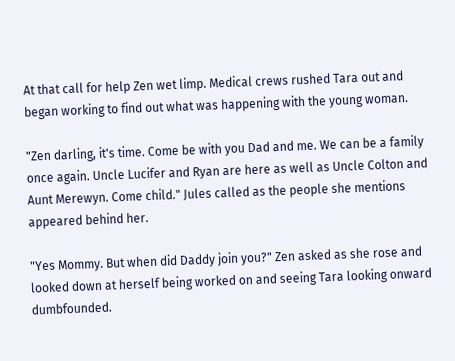At that call for help Zen wet limp. Medical crews rushed Tara out and began working to find out what was happening with the young woman.

"Zen darling, it's time. Come be with you Dad and me. We can be a family once again. Uncle Lucifer and Ryan are here as well as Uncle Colton and Aunt Merewyn. Come child." Jules called as the people she mentions appeared behind her.

"Yes Mommy. But when did Daddy join you?" Zen asked as she rose and looked down at herself being worked on and seeing Tara looking onward dumbfounded.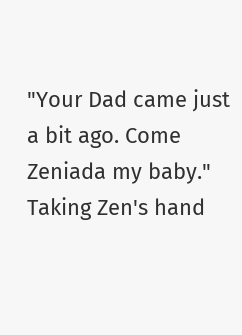"Your Dad came just a bit ago. Come Zeniada my baby." Taking Zen's hand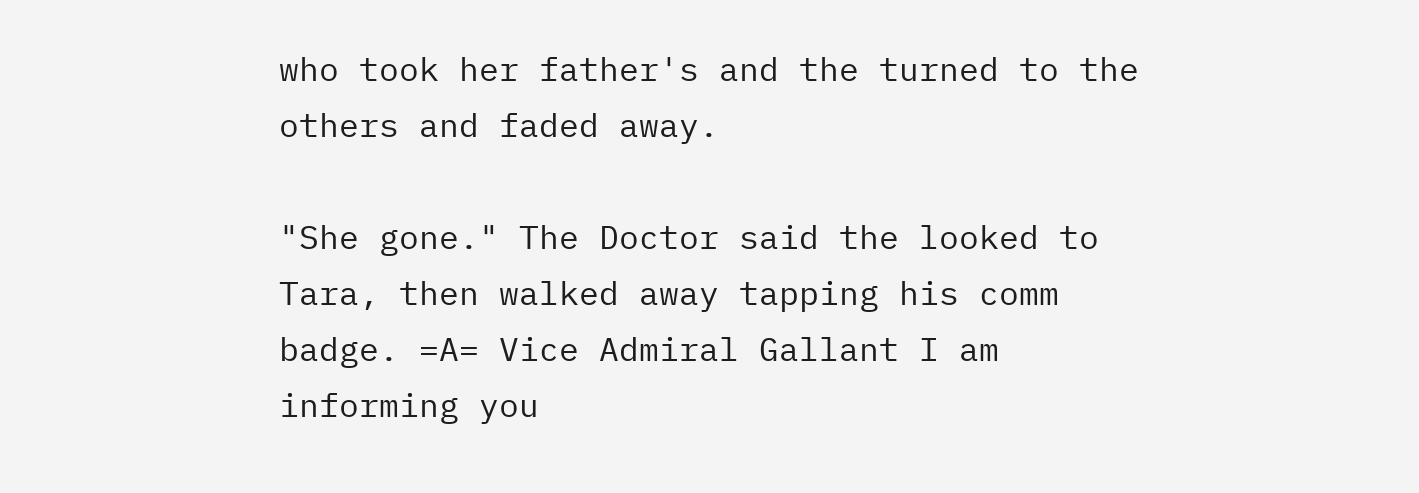who took her father's and the turned to the others and faded away.

"She gone." The Doctor said the looked to Tara, then walked away tapping his comm badge. =A= Vice Admiral Gallant I am informing you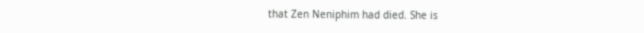that Zen Neniphim had died. She is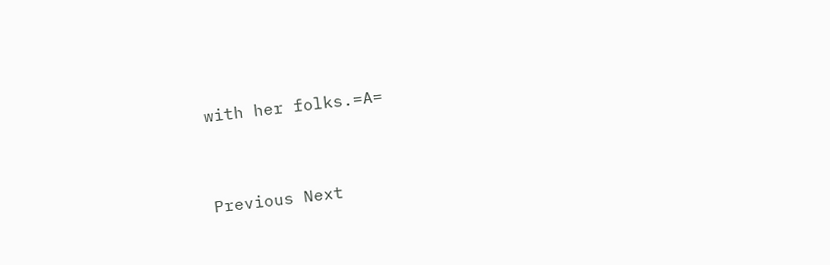with her folks.=A=


Previous Next